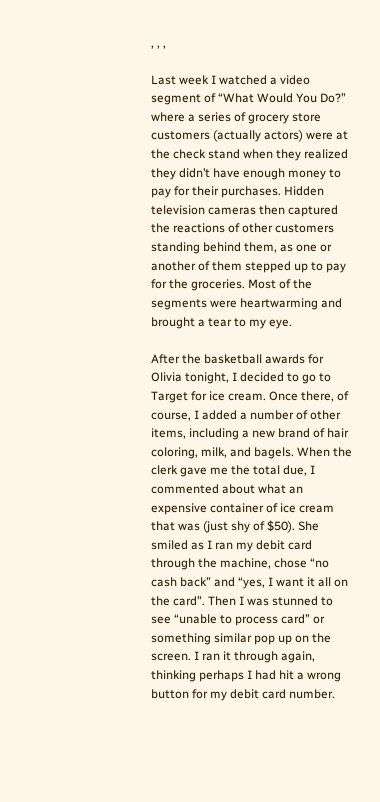, , ,

Last week I watched a video segment of “What Would You Do?” where a series of grocery store customers (actually actors) were at the check stand when they realized they didn’t have enough money to pay for their purchases. Hidden television cameras then captured the reactions of other customers standing behind them, as one or another of them stepped up to pay for the groceries. Most of the segments were heartwarming and brought a tear to my eye.

After the basketball awards for Olivia tonight, I decided to go to Target for ice cream. Once there, of course, I added a number of other items, including a new brand of hair coloring, milk, and bagels. When the clerk gave me the total due, I commented about what an expensive container of ice cream that was (just shy of $50). She smiled as I ran my debit card through the machine, chose “no cash back” and “yes, I want it all on the card”. Then I was stunned to see “unable to process card” or something similar pop up on the screen. I ran it through again, thinking perhaps I had hit a wrong button for my debit card number.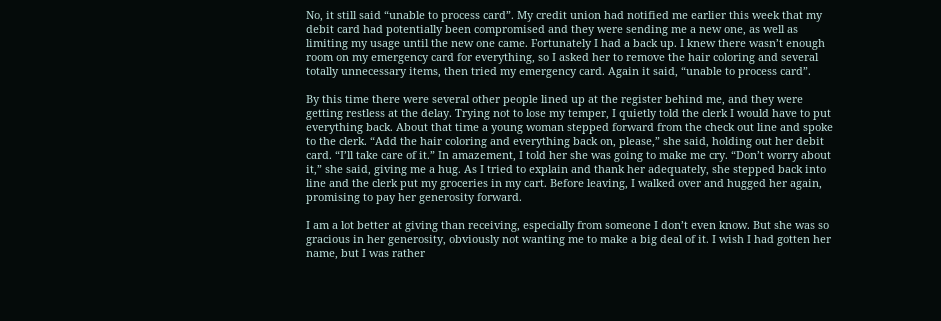No, it still said “unable to process card”. My credit union had notified me earlier this week that my debit card had potentially been compromised and they were sending me a new one, as well as limiting my usage until the new one came. Fortunately I had a back up. I knew there wasn’t enough room on my emergency card for everything, so I asked her to remove the hair coloring and several totally unnecessary items, then tried my emergency card. Again it said, “unable to process card”.

By this time there were several other people lined up at the register behind me, and they were getting restless at the delay. Trying not to lose my temper, I quietly told the clerk I would have to put everything back. About that time a young woman stepped forward from the check out line and spoke to the clerk. “Add the hair coloring and everything back on, please,” she said, holding out her debit card. “I’ll take care of it.” In amazement, I told her she was going to make me cry. “Don’t worry about it,” she said, giving me a hug. As I tried to explain and thank her adequately, she stepped back into line and the clerk put my groceries in my cart. Before leaving, I walked over and hugged her again, promising to pay her generosity forward.

I am a lot better at giving than receiving, especially from someone I don’t even know. But she was so gracious in her generosity, obviously not wanting me to make a big deal of it. I wish I had gotten her name, but I was rather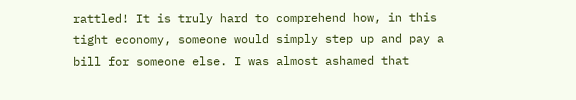rattled! It is truly hard to comprehend how, in this tight economy, someone would simply step up and pay a bill for someone else. I was almost ashamed that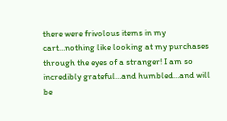there were frivolous items in my cart…nothing like looking at my purchases through the eyes of a stranger! I am so incredibly grateful…and humbled…and will be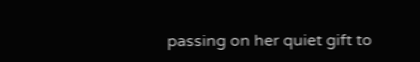passing on her quiet gift to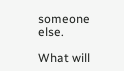someone else.

What will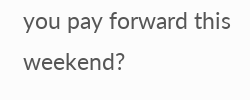you pay forward this weekend?